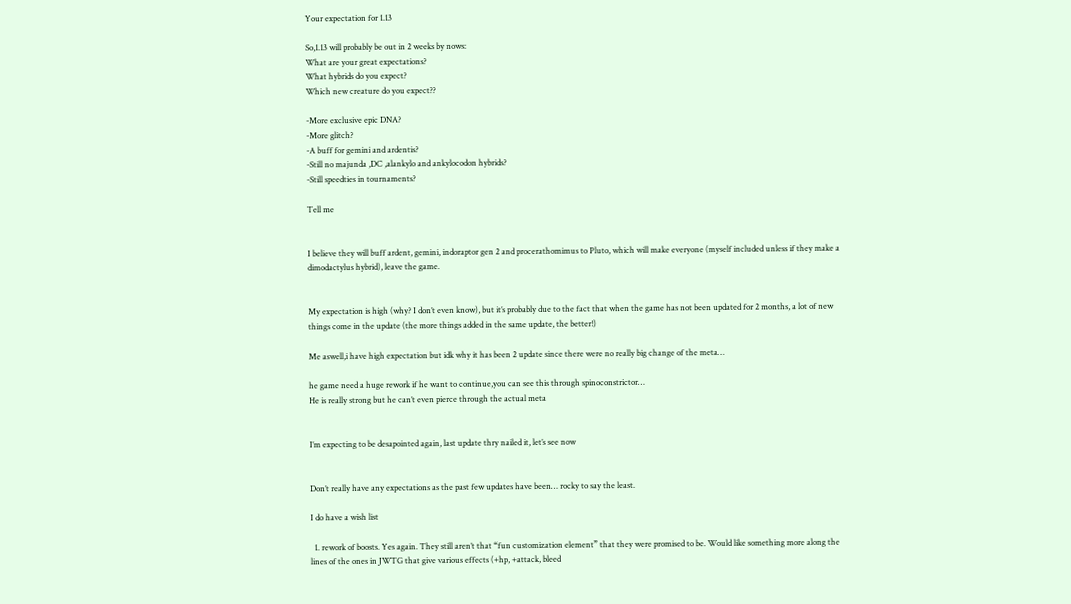Your expectation for 1.13

So,1.13 will probably be out in 2 weeks by nows:
What are your great expectations?
What hybrids do you expect?
Which new creature do you expect??

-More exclusive epic DNA?
-More glitch?
-A buff for gemini and ardentis?
-Still no majunda ,DC ,alankylo and ankylocodon hybrids?
-Still speedties in tournaments?

Tell me


I believe they will buff ardent, gemini, indoraptor gen 2 and procerathomimus to Pluto, which will make everyone (myself included unless if they make a dimodactylus hybrid), leave the game.


My expectation is high (why? I don’t even know), but it’s probably due to the fact that when the game has not been updated for 2 months, a lot of new things come in the update (the more things added in the same update, the better!)

Me aswell,i have high expectation but idk why it has been 2 update since there were no really big change of the meta…

he game need a huge rework if he want to continue,you can see this through spinoconstrictor…
He is really strong but he can’t even pierce through the actual meta


I’m expecting to be desapointed again, last update thry nailed it, let’s see now


Don’t really have any expectations as the past few updates have been… rocky to say the least.

I do have a wish list

  1. rework of boosts. Yes again. They still aren’t that “fun customization element” that they were promised to be. Would like something more along the lines of the ones in JWTG that give various effects (+hp, +attack, bleed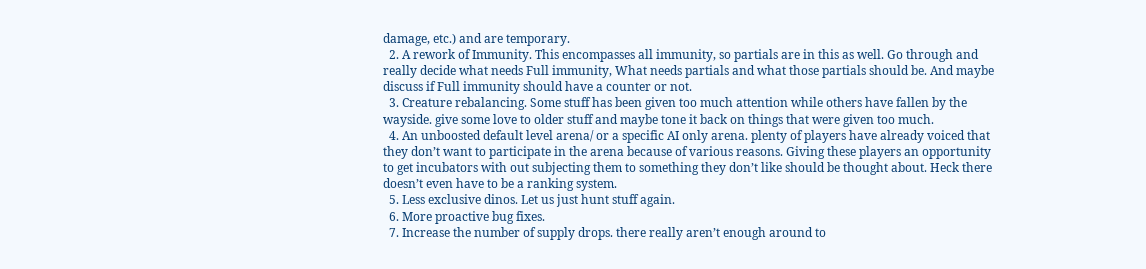damage, etc.) and are temporary.
  2. A rework of Immunity. This encompasses all immunity, so partials are in this as well. Go through and really decide what needs Full immunity, What needs partials and what those partials should be. And maybe discuss if Full immunity should have a counter or not.
  3. Creature rebalancing. Some stuff has been given too much attention while others have fallen by the wayside. give some love to older stuff and maybe tone it back on things that were given too much.
  4. An unboosted default level arena/ or a specific AI only arena. plenty of players have already voiced that they don’t want to participate in the arena because of various reasons. Giving these players an opportunity to get incubators with out subjecting them to something they don’t like should be thought about. Heck there doesn’t even have to be a ranking system.
  5. Less exclusive dinos. Let us just hunt stuff again.
  6. More proactive bug fixes.
  7. Increase the number of supply drops. there really aren’t enough around to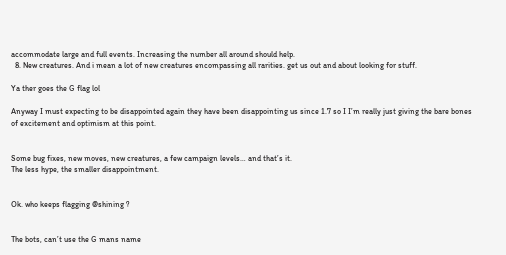accommodate large and full events. Increasing the number all around should help.
  8. New creatures. And i mean a lot of new creatures encompassing all rarities. get us out and about looking for stuff.

Ya ther goes the G flag lol

Anyway I must expecting to be disappointed again they have been disappointing us since 1.7 so I I’m really just giving the bare bones of excitement and optimism at this point.


Some bug fixes, new moves, new creatures, a few campaign levels… and that’s it.
The less hype, the smaller disappointment.


Ok. who keeps flagging @shining ?


The bots, can’t use the G mans name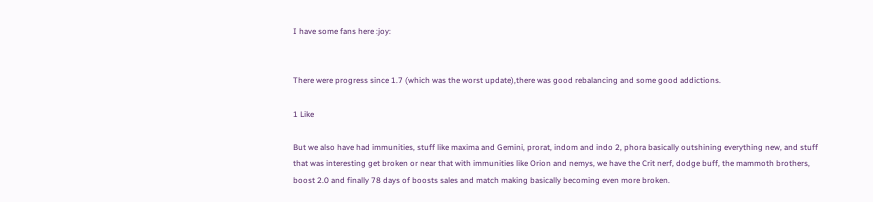I have some fans here :joy:


There were progress since 1.7 (which was the worst update),there was good rebalancing and some good addictions.

1 Like

But we also have had immunities, stuff like maxima and Gemini, prorat, indom and indo 2, phora basically outshining everything new, and stuff that was interesting get broken or near that with immunities like Orion and nemys, we have the Crit nerf, dodge buff, the mammoth brothers, boost 2.0 and finally 78 days of boosts sales and match making basically becoming even more broken.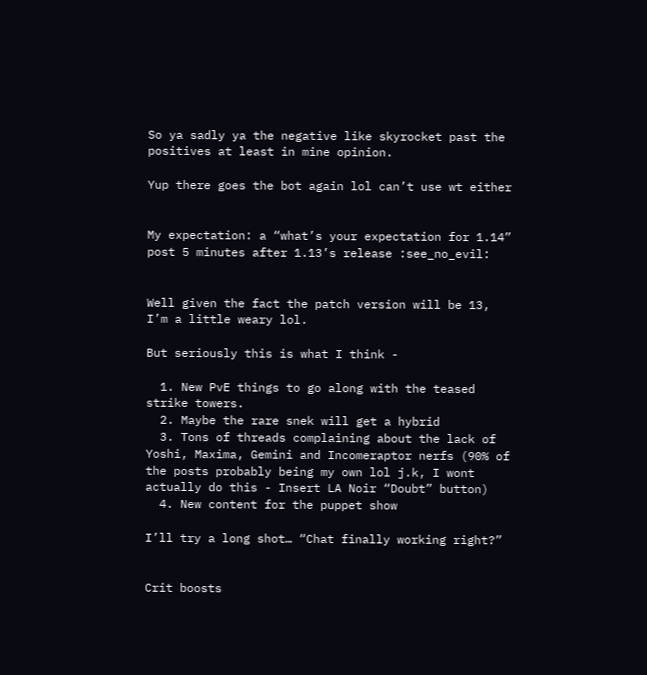So ya sadly ya the negative like skyrocket past the positives at least in mine opinion.

Yup there goes the bot again lol can’t use wt either


My expectation: a “what’s your expectation for 1.14” post 5 minutes after 1.13’s release :see_no_evil:


Well given the fact the patch version will be 13, I’m a little weary lol.

But seriously this is what I think -

  1. New PvE things to go along with the teased strike towers.
  2. Maybe the rare snek will get a hybrid
  3. Tons of threads complaining about the lack of Yoshi, Maxima, Gemini and Incomeraptor nerfs (90% of the posts probably being my own lol j.k, I wont actually do this - Insert LA Noir “Doubt” button)
  4. New content for the puppet show

I’ll try a long shot… “Chat finally working right?”


Crit boosts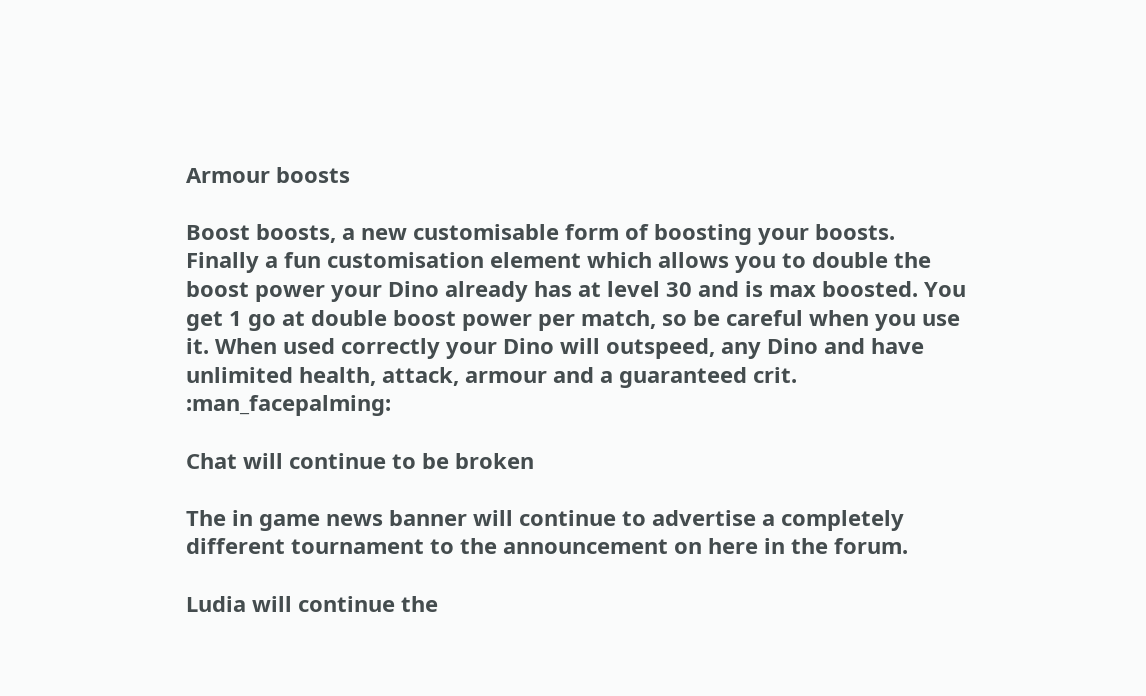Armour boosts

Boost boosts, a new customisable form of boosting your boosts.
Finally a fun customisation element which allows you to double the boost power your Dino already has at level 30 and is max boosted. You get 1 go at double boost power per match, so be careful when you use it. When used correctly your Dino will outspeed, any Dino and have unlimited health, attack, armour and a guaranteed crit. :man_facepalming:

Chat will continue to be broken

The in game news banner will continue to advertise a completely different tournament to the announcement on here in the forum.

Ludia will continue the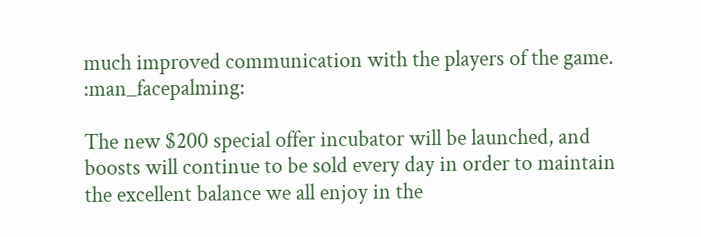much improved communication with the players of the game. :man_facepalming:

The new $200 special offer incubator will be launched, and boosts will continue to be sold every day in order to maintain the excellent balance we all enjoy in the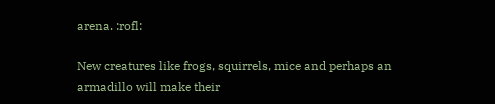arena. :rofl:

New creatures like frogs, squirrels, mice and perhaps an armadillo will make their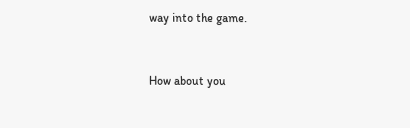way into the game.


How about you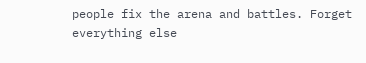people fix the arena and battles. Forget everything else